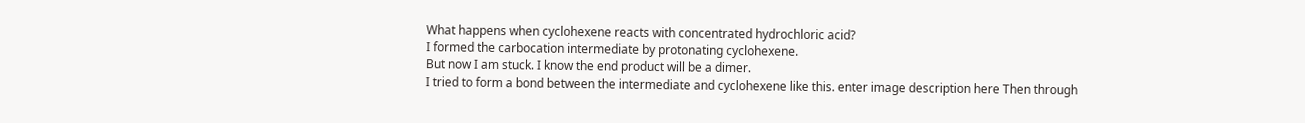What happens when cyclohexene reacts with concentrated hydrochloric acid?
I formed the carbocation intermediate by protonating cyclohexene.
But now I am stuck. I know the end product will be a dimer.
I tried to form a bond between the intermediate and cyclohexene like this. enter image description here Then through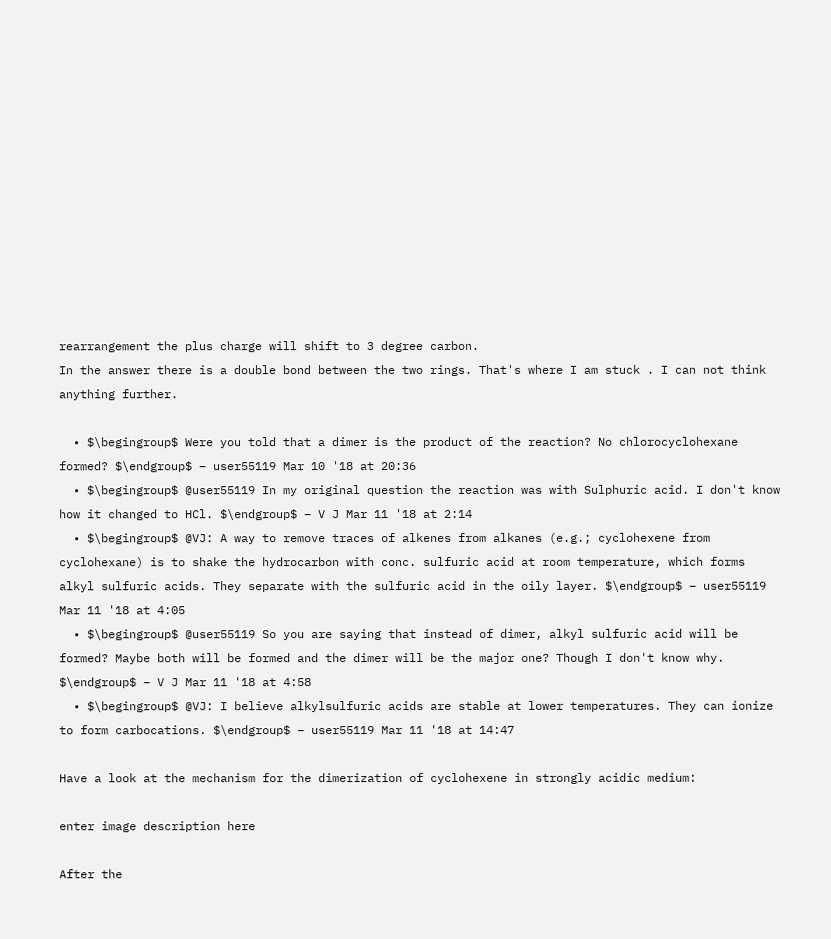rearrangement the plus charge will shift to 3 degree carbon.
In the answer there is a double bond between the two rings. That's where I am stuck . I can not think anything further.

  • $\begingroup$ Were you told that a dimer is the product of the reaction? No chlorocyclohexane formed? $\endgroup$ – user55119 Mar 10 '18 at 20:36
  • $\begingroup$ @user55119 In my original question the reaction was with Sulphuric acid. I don't know how it changed to HCl. $\endgroup$ – V J Mar 11 '18 at 2:14
  • $\begingroup$ @VJ: A way to remove traces of alkenes from alkanes (e.g.; cyclohexene from cyclohexane) is to shake the hydrocarbon with conc. sulfuric acid at room temperature, which forms alkyl sulfuric acids. They separate with the sulfuric acid in the oily layer. $\endgroup$ – user55119 Mar 11 '18 at 4:05
  • $\begingroup$ @user55119 So you are saying that instead of dimer, alkyl sulfuric acid will be formed? Maybe both will be formed and the dimer will be the major one? Though I don't know why. $\endgroup$ – V J Mar 11 '18 at 4:58
  • $\begingroup$ @VJ: I believe alkylsulfuric acids are stable at lower temperatures. They can ionize to form carbocations. $\endgroup$ – user55119 Mar 11 '18 at 14:47

Have a look at the mechanism for the dimerization of cyclohexene in strongly acidic medium:

enter image description here

After the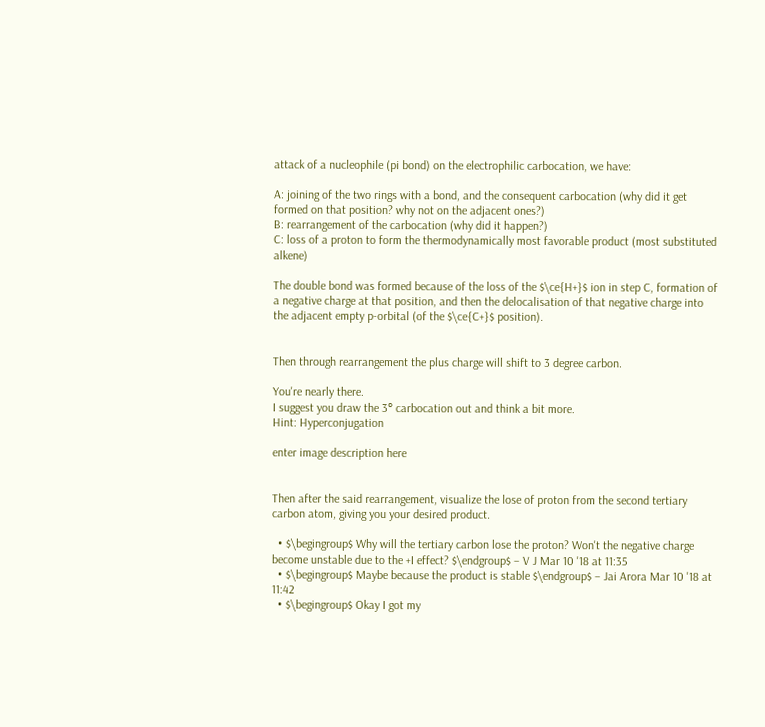attack of a nucleophile (pi bond) on the electrophilic carbocation, we have:

A: joining of the two rings with a bond, and the consequent carbocation (why did it get formed on that position? why not on the adjacent ones?)
B: rearrangement of the carbocation (why did it happen?)
C: loss of a proton to form the thermodynamically most favorable product (most substituted alkene)

The double bond was formed because of the loss of the $\ce{H+}$ ion in step C, formation of a negative charge at that position, and then the delocalisation of that negative charge into the adjacent empty p-orbital (of the $\ce{C+}$ position).


Then through rearrangement the plus charge will shift to 3 degree carbon.

You're nearly there.
I suggest you draw the 3° carbocation out and think a bit more.
Hint: Hyperconjugation

enter image description here


Then after the said rearrangement, visualize the lose of proton from the second tertiary carbon atom, giving you your desired product.

  • $\begingroup$ Why will the tertiary carbon lose the proton? Won't the negative charge become unstable due to the +I effect? $\endgroup$ – V J Mar 10 '18 at 11:35
  • $\begingroup$ Maybe because the product is stable $\endgroup$ – Jai Arora Mar 10 '18 at 11:42
  • $\begingroup$ Okay I got my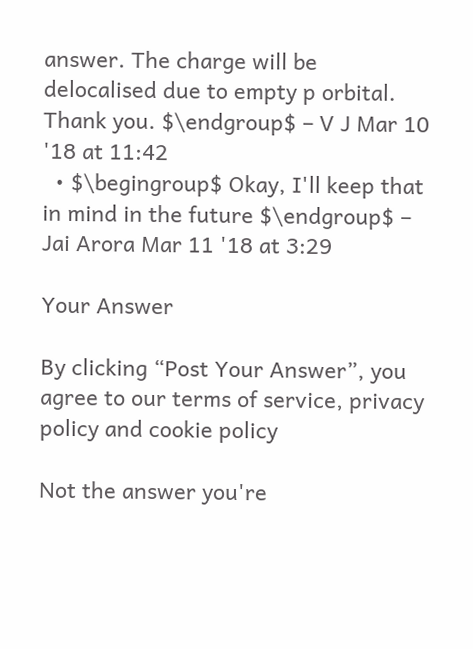answer. The charge will be delocalised due to empty p orbital. Thank you. $\endgroup$ – V J Mar 10 '18 at 11:42
  • $\begingroup$ Okay, I'll keep that in mind in the future $\endgroup$ – Jai Arora Mar 11 '18 at 3:29

Your Answer

By clicking “Post Your Answer”, you agree to our terms of service, privacy policy and cookie policy

Not the answer you're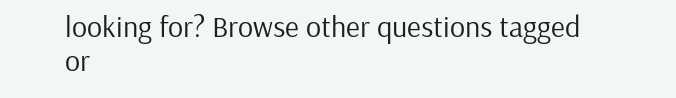looking for? Browse other questions tagged or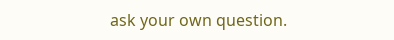ask your own question.